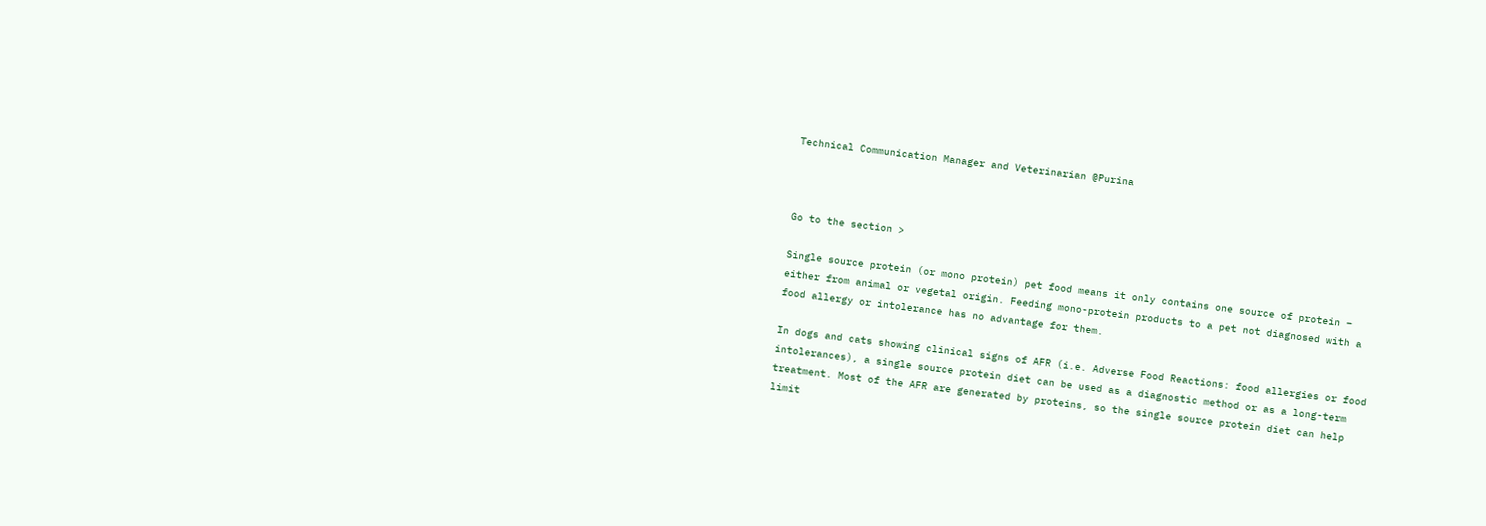Technical Communication Manager and Veterinarian @Purina



Go to the section >

Single source protein (or mono protein) pet food means it only contains one source of protein – either from animal or vegetal origin. Feeding mono-protein products to a pet not diagnosed with a food allergy or intolerance has no advantage for them.

In dogs and cats showing clinical signs of AFR (i.e. Adverse Food Reactions: food allergies or food intolerances), a single source protein diet can be used as a diagnostic method or as a long-term treatment. Most of the AFR are generated by proteins, so the single source protein diet can help limit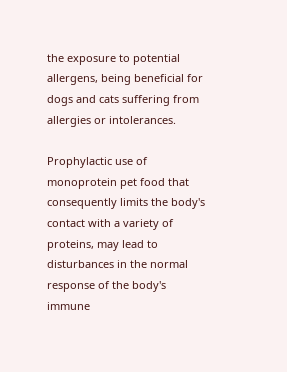the exposure to potential allergens, being beneficial for dogs and cats suffering from allergies or intolerances.

Prophylactic use of monoprotein pet food that consequently limits the body's contact with a variety of proteins, may lead to disturbances in the normal response of the body's immune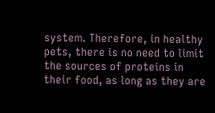system. Therefore, in healthy pets, there is no need to limit the sources of proteins in their food, as long as they are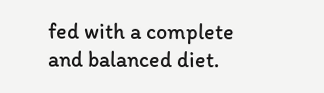fed with a complete and balanced diet.